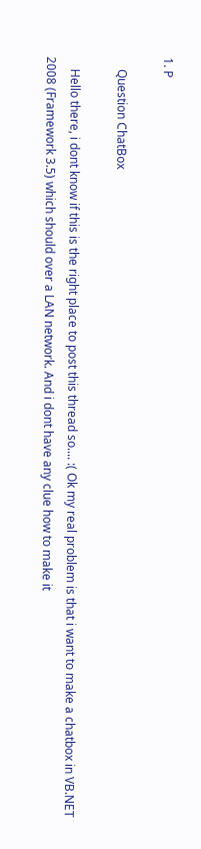1. P

    Question ChatBox

    Hello there, i dont know if this is the right place to post this thread so.... :( Ok my real problem is that i want to make a chatbox in VB.NET 2008 (Framework 3.5) which should over a LAN network. And i dont have any clue how to make it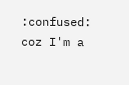:confused: coz I'm a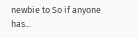newbie to So if anyone has...